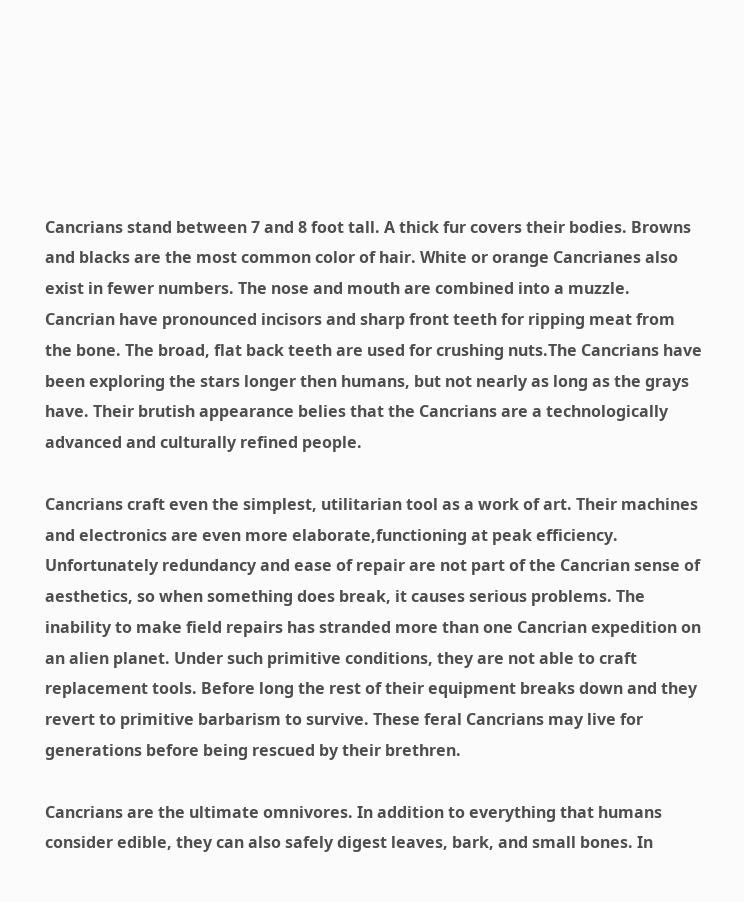Cancrians stand between 7 and 8 foot tall. A thick fur covers their bodies. Browns and blacks are the most common color of hair. White or orange Cancrianes also exist in fewer numbers. The nose and mouth are combined into a muzzle. Cancrian have pronounced incisors and sharp front teeth for ripping meat from the bone. The broad, flat back teeth are used for crushing nuts.The Cancrians have been exploring the stars longer then humans, but not nearly as long as the grays have. Their brutish appearance belies that the Cancrians are a technologically advanced and culturally refined people.

Cancrians craft even the simplest, utilitarian tool as a work of art. Their machines and electronics are even more elaborate,functioning at peak efficiency. Unfortunately redundancy and ease of repair are not part of the Cancrian sense of aesthetics, so when something does break, it causes serious problems. The inability to make field repairs has stranded more than one Cancrian expedition on an alien planet. Under such primitive conditions, they are not able to craft replacement tools. Before long the rest of their equipment breaks down and they revert to primitive barbarism to survive. These feral Cancrians may live for generations before being rescued by their brethren.

Cancrians are the ultimate omnivores. In addition to everything that humans consider edible, they can also safely digest leaves, bark, and small bones. In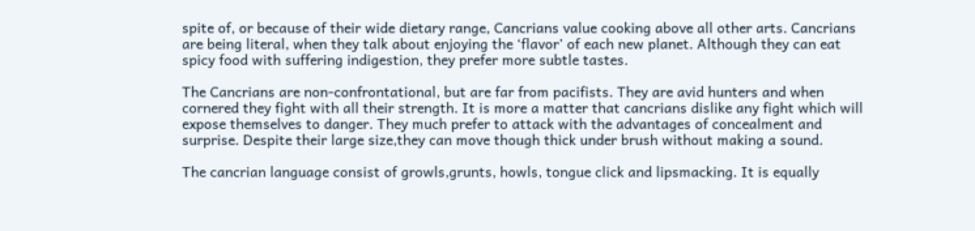spite of, or because of their wide dietary range, Cancrians value cooking above all other arts. Cancrians are being literal, when they talk about enjoying the ‘flavor’ of each new planet. Although they can eat spicy food with suffering indigestion, they prefer more subtle tastes.

The Cancrians are non-confrontational, but are far from pacifists. They are avid hunters and when cornered they fight with all their strength. It is more a matter that cancrians dislike any fight which will expose themselves to danger. They much prefer to attack with the advantages of concealment and surprise. Despite their large size,they can move though thick under brush without making a sound.

The cancrian language consist of growls,grunts, howls, tongue click and lipsmacking. It is equally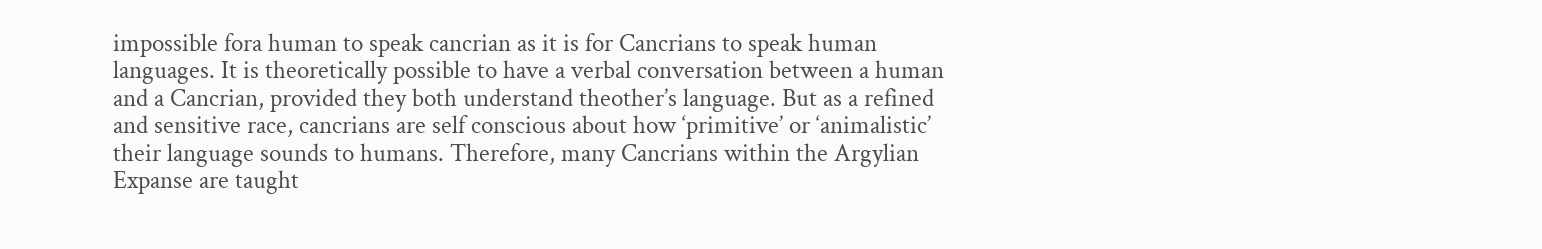impossible fora human to speak cancrian as it is for Cancrians to speak human languages. It is theoretically possible to have a verbal conversation between a human and a Cancrian, provided they both understand theother’s language. But as a refined and sensitive race, cancrians are self conscious about how ‘primitive’ or ‘animalistic’ their language sounds to humans. Therefore, many Cancrians within the Argylian Expanse are taught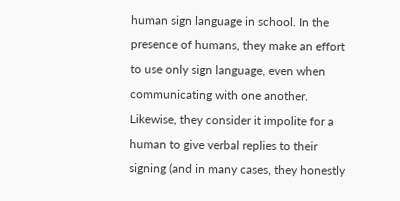human sign language in school. In the presence of humans, they make an effort to use only sign language, even when communicating with one another. Likewise, they consider it impolite for a human to give verbal replies to their signing (and in many cases, they honestly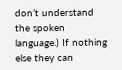don’t understand the spoken language.) If nothing else they can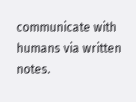communicate with humans via written notes.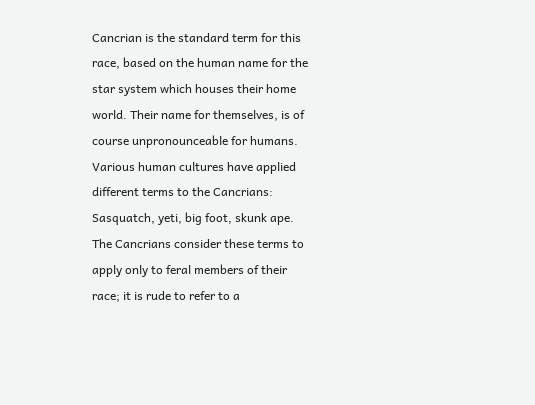Cancrian is the standard term for this race, based on the human name for the star system which houses their home world. Their name for themselves, is of course unpronounceable for humans. Various human cultures have applied different terms to the Cancrians: Sasquatch, yeti, big foot, skunk ape. The Cancrians consider these terms to apply only to feral members of their race; it is rude to refer to a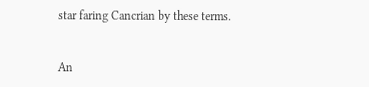star faring Cancrian by these terms.


An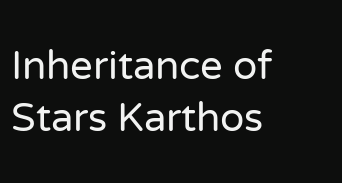Inheritance of Stars Karthos